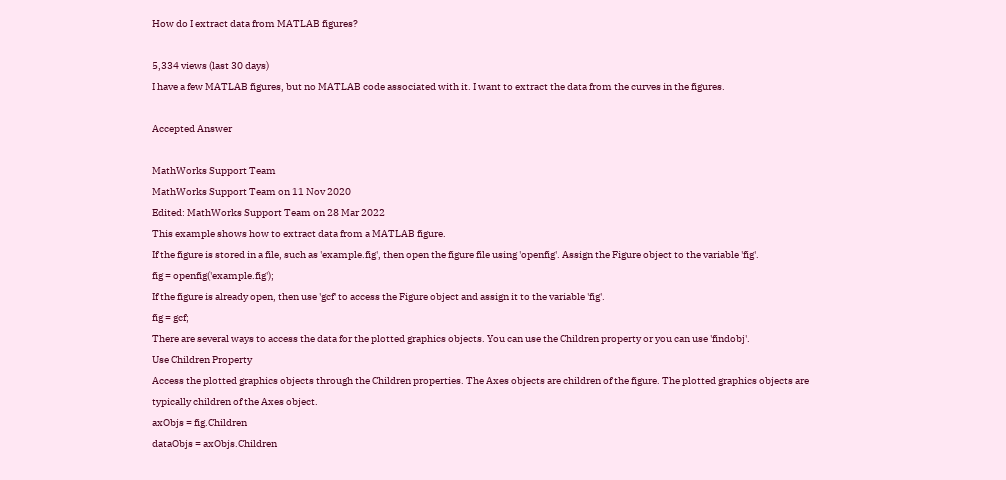How do I extract data from MATLAB figures?

5,334 views (last 30 days)
I have a few MATLAB figures, but no MATLAB code associated with it. I want to extract the data from the curves in the figures.

Accepted Answer

MathWorks Support Team
MathWorks Support Team on 11 Nov 2020
Edited: MathWorks Support Team on 28 Mar 2022
This example shows how to extract data from a MATLAB figure.
If the figure is stored in a file, such as 'example.fig', then open the figure file using 'openfig'. Assign the Figure object to the variable 'fig'.
fig = openfig('example.fig');
If the figure is already open, then use 'gcf' to access the Figure object and assign it to the variable 'fig'.
fig = gcf;
There are several ways to access the data for the plotted graphics objects. You can use the Children property or you can use 'findobj'.
Use Children Property
Access the plotted graphics objects through the Children properties. The Axes objects are children of the figure. The plotted graphics objects are typically children of the Axes object.
axObjs = fig.Children
dataObjs = axObjs.Children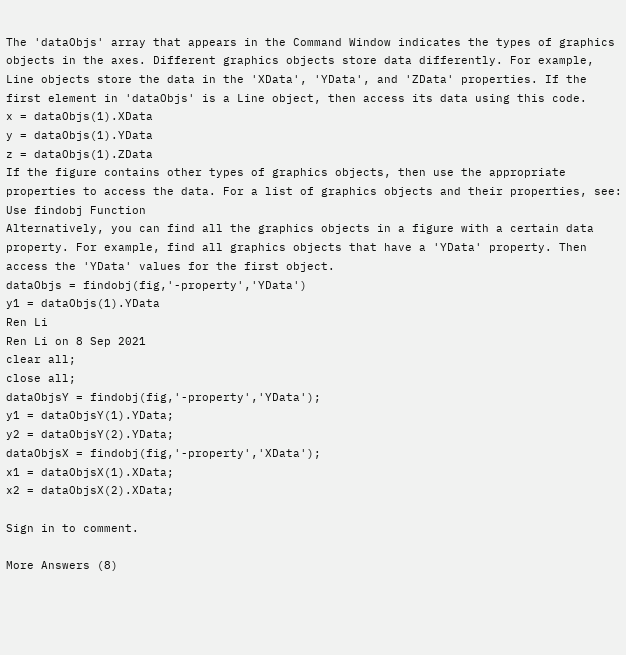The 'dataObjs' array that appears in the Command Window indicates the types of graphics objects in the axes. Different graphics objects store data differently. For example, Line objects store the data in the 'XData', 'YData', and 'ZData' properties. If the first element in 'dataObjs' is a Line object, then access its data using this code.
x = dataObjs(1).XData
y = dataObjs(1).YData
z = dataObjs(1).ZData
If the figure contains other types of graphics objects, then use the appropriate properties to access the data. For a list of graphics objects and their properties, see:
Use findobj Function
Alternatively, you can find all the graphics objects in a figure with a certain data property. For example, find all graphics objects that have a 'YData' property. Then access the 'YData' values for the first object.
dataObjs = findobj(fig,'-property','YData')
y1 = dataObjs(1).YData
Ren Li
Ren Li on 8 Sep 2021
clear all;
close all;
dataObjsY = findobj(fig,'-property','YData');
y1 = dataObjsY(1).YData;
y2 = dataObjsY(2).YData;
dataObjsX = findobj(fig,'-property','XData');
x1 = dataObjsX(1).XData;
x2 = dataObjsX(2).XData;

Sign in to comment.

More Answers (8)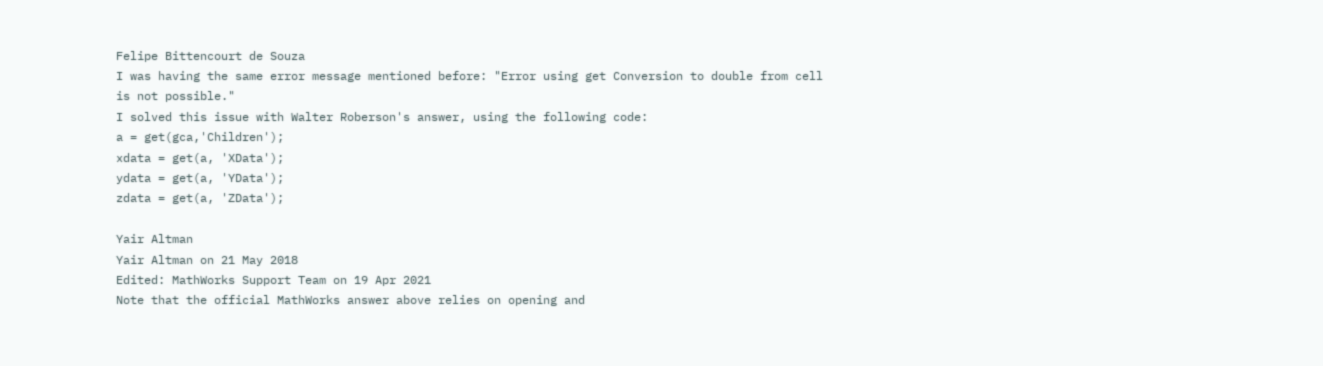Felipe Bittencourt de Souza
I was having the same error message mentioned before: "Error using get Conversion to double from cell is not possible."
I solved this issue with Walter Roberson's answer, using the following code:
a = get(gca,'Children');
xdata = get(a, 'XData');
ydata = get(a, 'YData');
zdata = get(a, 'ZData');

Yair Altman
Yair Altman on 21 May 2018
Edited: MathWorks Support Team on 19 Apr 2021
Note that the official MathWorks answer above relies on opening and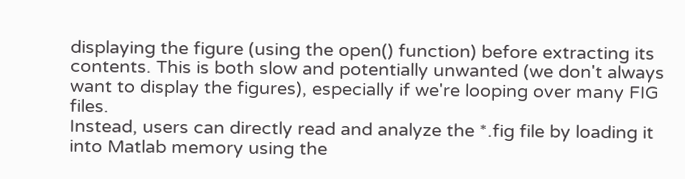displaying the figure (using the open() function) before extracting its contents. This is both slow and potentially unwanted (we don't always want to display the figures), especially if we're looping over many FIG files.
Instead, users can directly read and analyze the *.fig file by loading it into Matlab memory using the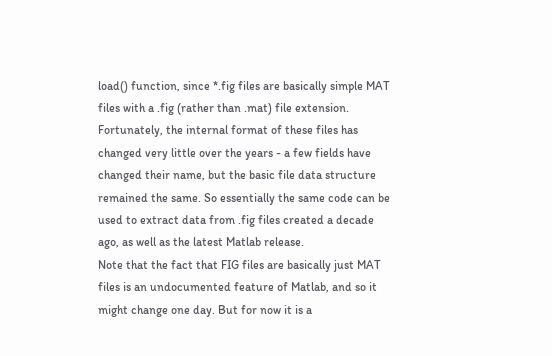load() function, since *.fig files are basically simple MAT files with a .fig (rather than .mat) file extension.
Fortunately, the internal format of these files has changed very little over the years - a few fields have changed their name, but the basic file data structure remained the same. So essentially the same code can be used to extract data from .fig files created a decade ago, as well as the latest Matlab release.
Note that the fact that FIG files are basically just MAT files is an undocumented feature of Matlab, and so it might change one day. But for now it is a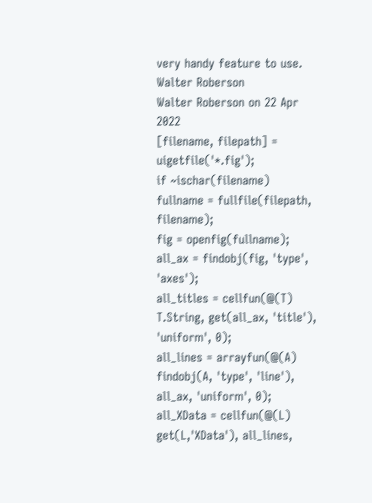very handy feature to use.
Walter Roberson
Walter Roberson on 22 Apr 2022
[filename, filepath] = uigetfile('*.fig');
if ~ischar(filename)
fullname = fullfile(filepath, filename);
fig = openfig(fullname);
all_ax = findobj(fig, 'type', 'axes');
all_titles = cellfun(@(T) T.String, get(all_ax, 'title'), 'uniform', 0);
all_lines = arrayfun(@(A) findobj(A, 'type', 'line'), all_ax, 'uniform', 0);
all_XData = cellfun(@(L) get(L,'XData'), all_lines,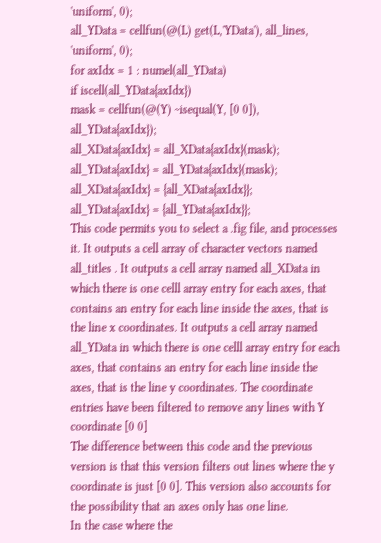'uniform', 0);
all_YData = cellfun(@(L) get(L,'YData'), all_lines, 'uniform', 0);
for axIdx = 1 : numel(all_YData)
if iscell(all_YData{axIdx})
mask = cellfun(@(Y) ~isequal(Y, [0 0]), all_YData{axIdx});
all_XData{axIdx} = all_XData{axIdx}(mask);
all_YData{axIdx} = all_YData{axIdx}(mask);
all_XData{axIdx} = {all_XData{axIdx}};
all_YData{axIdx} = {all_YData{axIdx}};
This code permits you to select a .fig file, and processes it. It outputs a cell array of character vectors named all_titles . It outputs a cell array named all_XData in which there is one celll array entry for each axes, that contains an entry for each line inside the axes, that is the line x coordinates. It outputs a cell array named all_YData in which there is one celll array entry for each axes, that contains an entry for each line inside the axes, that is the line y coordinates. The coordinate entries have been filtered to remove any lines with Y coordinate [0 0]
The difference between this code and the previous version is that this version filters out lines where the y coordinate is just [0 0]. This version also accounts for the possibility that an axes only has one line.
In the case where the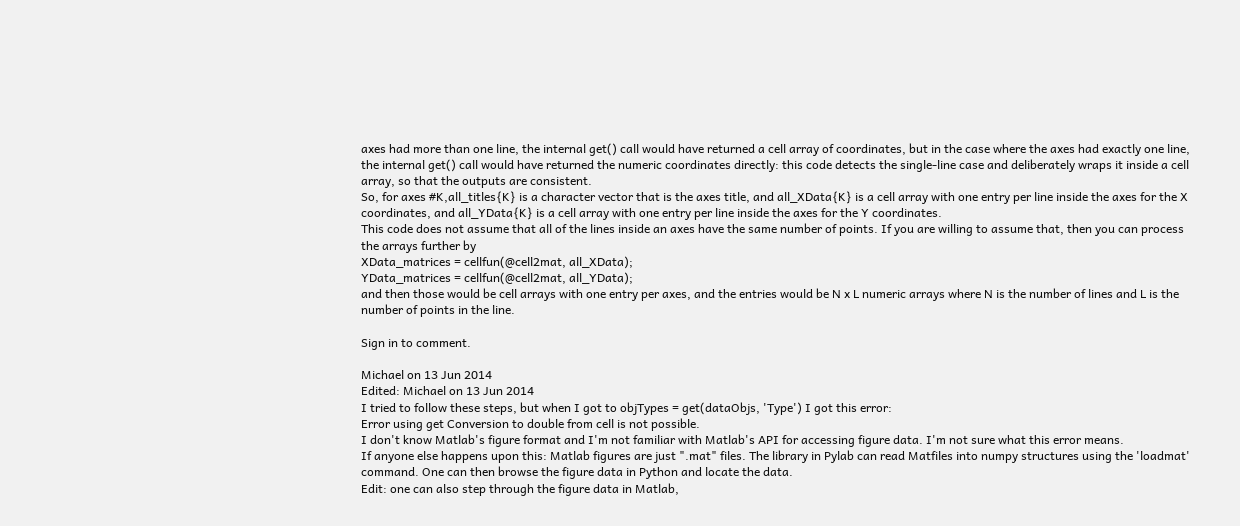axes had more than one line, the internal get() call would have returned a cell array of coordinates, but in the case where the axes had exactly one line, the internal get() call would have returned the numeric coordinates directly: this code detects the single-line case and deliberately wraps it inside a cell array, so that the outputs are consistent.
So, for axes #K,all_titles{K} is a character vector that is the axes title, and all_XData{K} is a cell array with one entry per line inside the axes for the X coordinates, and all_YData{K} is a cell array with one entry per line inside the axes for the Y coordinates.
This code does not assume that all of the lines inside an axes have the same number of points. If you are willing to assume that, then you can process the arrays further by
XData_matrices = cellfun(@cell2mat, all_XData);
YData_matrices = cellfun(@cell2mat, all_YData);
and then those would be cell arrays with one entry per axes, and the entries would be N x L numeric arrays where N is the number of lines and L is the number of points in the line.

Sign in to comment.

Michael on 13 Jun 2014
Edited: Michael on 13 Jun 2014
I tried to follow these steps, but when I got to objTypes = get(dataObjs, 'Type') I got this error:
Error using get Conversion to double from cell is not possible.
I don't know Matlab's figure format and I'm not familiar with Matlab's API for accessing figure data. I'm not sure what this error means.
If anyone else happens upon this: Matlab figures are just ".mat" files. The library in Pylab can read Matfiles into numpy structures using the 'loadmat' command. One can then browse the figure data in Python and locate the data.
Edit: one can also step through the figure data in Matlab,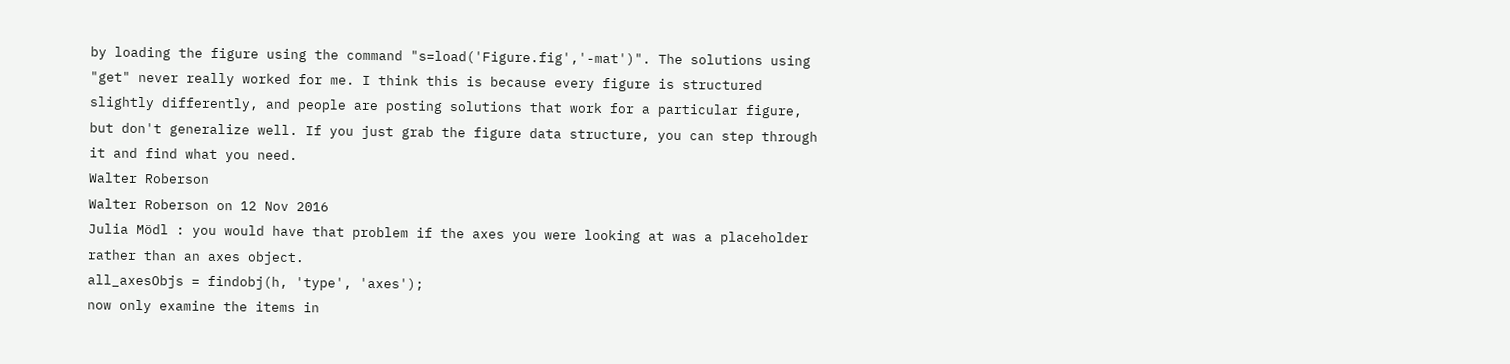by loading the figure using the command "s=load('Figure.fig','-mat')". The solutions using "get" never really worked for me. I think this is because every figure is structured slightly differently, and people are posting solutions that work for a particular figure, but don't generalize well. If you just grab the figure data structure, you can step through it and find what you need.
Walter Roberson
Walter Roberson on 12 Nov 2016
Julia Mödl : you would have that problem if the axes you were looking at was a placeholder rather than an axes object.
all_axesObjs = findobj(h, 'type', 'axes');
now only examine the items in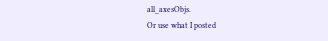all_axesObjs.
Or use what I posted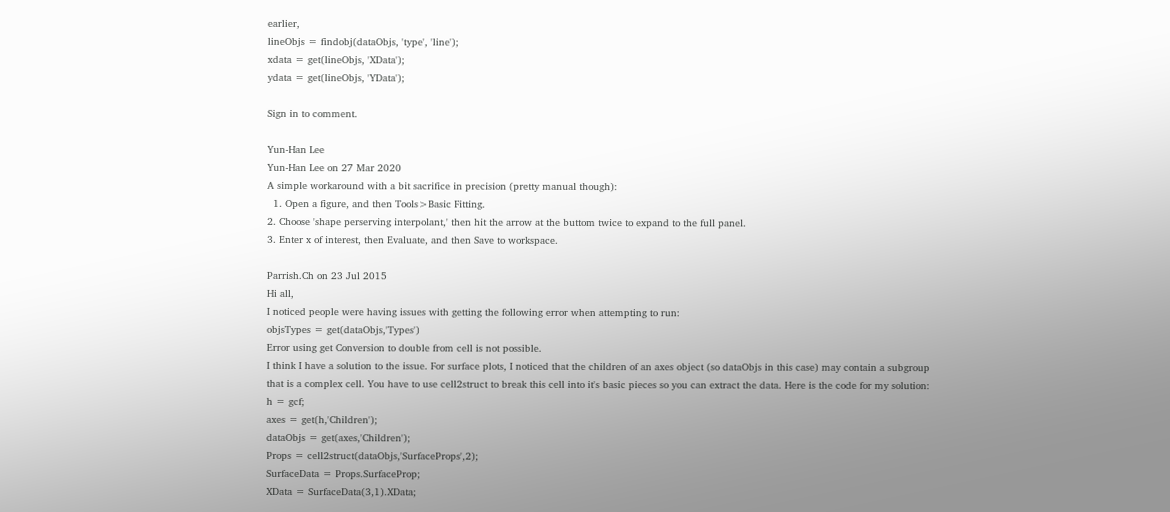earlier,
lineObjs = findobj(dataObjs, 'type', 'line');
xdata = get(lineObjs, 'XData');
ydata = get(lineObjs, 'YData');

Sign in to comment.

Yun-Han Lee
Yun-Han Lee on 27 Mar 2020
A simple workaround with a bit sacrifice in precision (pretty manual though):
  1. Open a figure, and then Tools>Basic Fitting.
2. Choose 'shape perserving interpolant,' then hit the arrow at the buttom twice to expand to the full panel.
3. Enter x of interest, then Evaluate, and then Save to workspace.

Parrish.Ch on 23 Jul 2015
Hi all,
I noticed people were having issues with getting the following error when attempting to run:
objsTypes = get(dataObjs,'Types')
Error using get Conversion to double from cell is not possible.
I think I have a solution to the issue. For surface plots, I noticed that the children of an axes object (so dataObjs in this case) may contain a subgroup that is a complex cell. You have to use cell2struct to break this cell into it's basic pieces so you can extract the data. Here is the code for my solution:
h = gcf;
axes = get(h,'Children');
dataObjs = get(axes,'Children');
Props = cell2struct(dataObjs,'SurfaceProps',2);
SurfaceData = Props.SurfaceProp;
XData = SurfaceData(3,1).XData;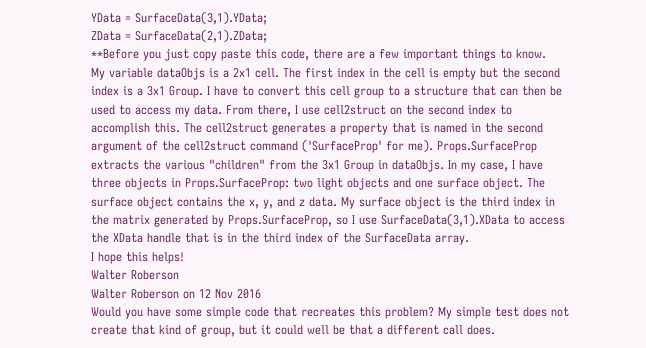YData = SurfaceData(3,1).YData;
ZData = SurfaceData(2,1).ZData;
**Before you just copy paste this code, there are a few important things to know.
My variable dataObjs is a 2x1 cell. The first index in the cell is empty but the second index is a 3x1 Group. I have to convert this cell group to a structure that can then be used to access my data. From there, I use cell2struct on the second index to accomplish this. The cell2struct generates a property that is named in the second argument of the cell2struct command ('SurfaceProp' for me). Props.SurfaceProp extracts the various "children" from the 3x1 Group in dataObjs. In my case, I have three objects in Props.SurfaceProp: two light objects and one surface object. The surface object contains the x, y, and z data. My surface object is the third index in the matrix generated by Props.SurfaceProp, so I use SurfaceData(3,1).XData to access the XData handle that is in the third index of the SurfaceData array.
I hope this helps!
Walter Roberson
Walter Roberson on 12 Nov 2016
Would you have some simple code that recreates this problem? My simple test does not create that kind of group, but it could well be that a different call does.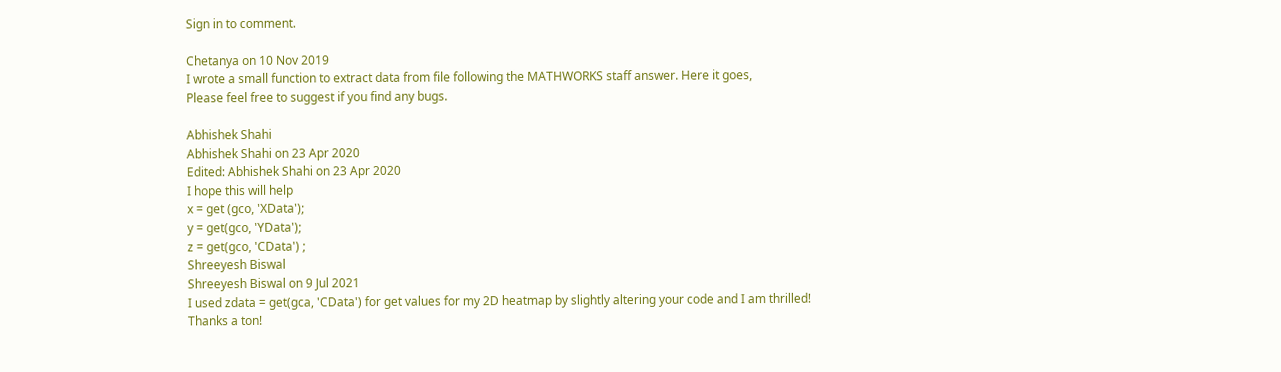Sign in to comment.

Chetanya on 10 Nov 2019
I wrote a small function to extract data from file following the MATHWORKS staff answer. Here it goes,
Please feel free to suggest if you find any bugs.

Abhishek Shahi
Abhishek Shahi on 23 Apr 2020
Edited: Abhishek Shahi on 23 Apr 2020
I hope this will help
x = get (gco, 'XData');
y = get(gco, 'YData');
z = get(gco, 'CData') ;
Shreeyesh Biswal
Shreeyesh Biswal on 9 Jul 2021
I used zdata = get(gca, 'CData') for get values for my 2D heatmap by slightly altering your code and I am thrilled! Thanks a ton!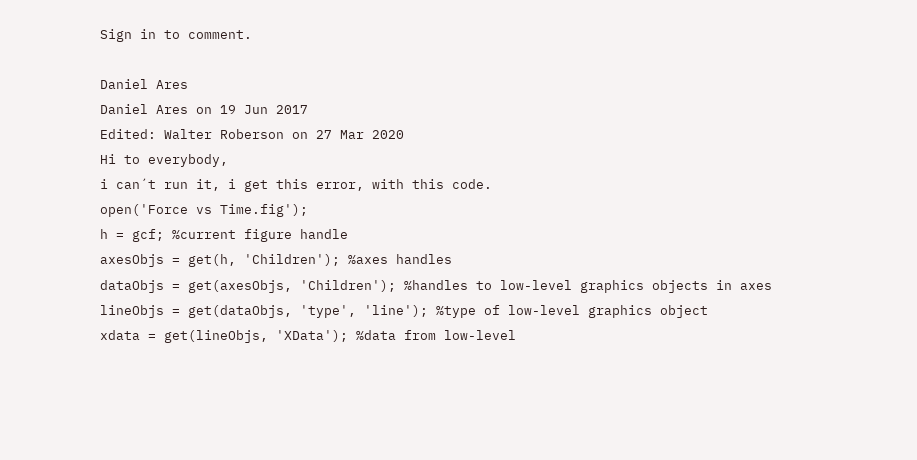Sign in to comment.

Daniel Ares
Daniel Ares on 19 Jun 2017
Edited: Walter Roberson on 27 Mar 2020
Hi to everybody,
i can´t run it, i get this error, with this code.
open('Force vs Time.fig');
h = gcf; %current figure handle
axesObjs = get(h, 'Children'); %axes handles
dataObjs = get(axesObjs, 'Children'); %handles to low-level graphics objects in axes
lineObjs = get(dataObjs, 'type', 'line'); %type of low-level graphics object
xdata = get(lineObjs, 'XData'); %data from low-level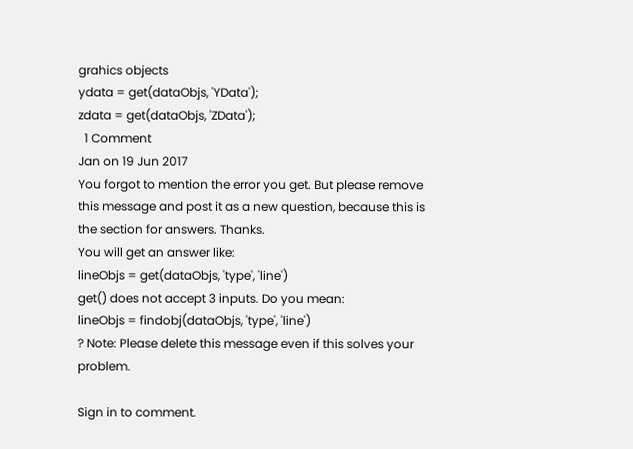grahics objects
ydata = get(dataObjs, 'YData');
zdata = get(dataObjs, 'ZData');
  1 Comment
Jan on 19 Jun 2017
You forgot to mention the error you get. But please remove this message and post it as a new question, because this is the section for answers. Thanks.
You will get an answer like:
lineObjs = get(dataObjs, 'type', 'line')
get() does not accept 3 inputs. Do you mean:
lineObjs = findobj(dataObjs, 'type', 'line')
? Note: Please delete this message even if this solves your problem.

Sign in to comment.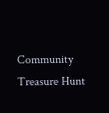Community Treasure Hunt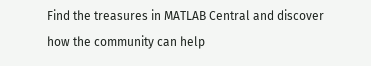Find the treasures in MATLAB Central and discover how the community can help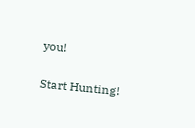you!

Start Hunting!